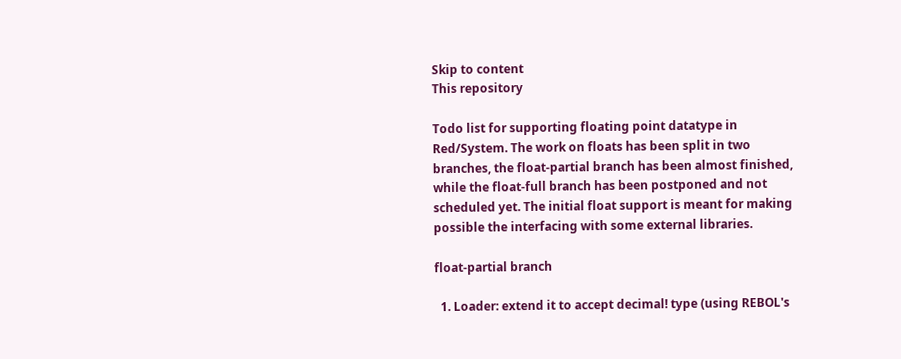Skip to content
This repository

Todo list for supporting floating point datatype in Red/System. The work on floats has been split in two branches, the float-partial branch has been almost finished, while the float-full branch has been postponed and not scheduled yet. The initial float support is meant for making possible the interfacing with some external libraries.

float-partial branch

  1. Loader: extend it to accept decimal! type (using REBOL's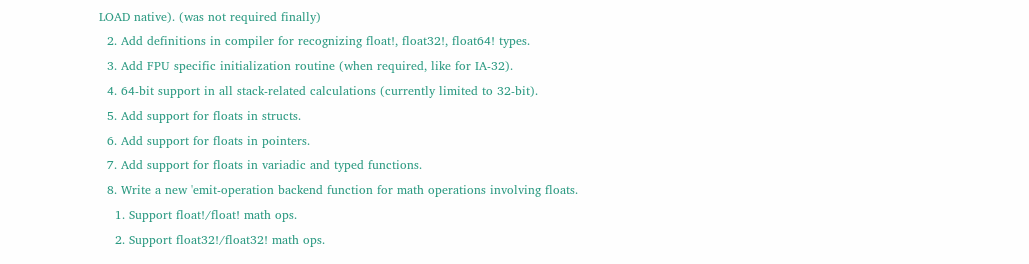LOAD native). (was not required finally)
  2. Add definitions in compiler for recognizing float!, float32!, float64! types.
  3. Add FPU specific initialization routine (when required, like for IA-32).
  4. 64-bit support in all stack-related calculations (currently limited to 32-bit).
  5. Add support for floats in structs.
  6. Add support for floats in pointers.
  7. Add support for floats in variadic and typed functions.
  8. Write a new 'emit-operation backend function for math operations involving floats.
    1. Support float!/float! math ops.
    2. Support float32!/float32! math ops.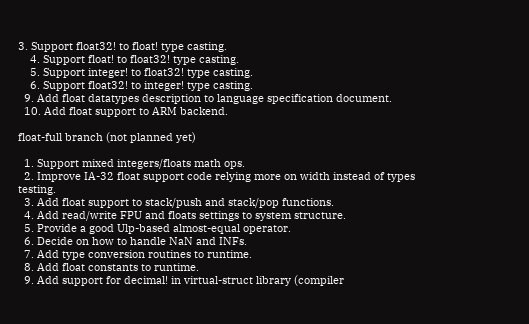3. Support float32! to float! type casting.
    4. Support float! to float32! type casting.
    5. Support integer! to float32! type casting.
    6. Support float32! to integer! type casting.
  9. Add float datatypes description to language specification document.
  10. Add float support to ARM backend.

float-full branch (not planned yet)

  1. Support mixed integers/floats math ops.
  2. Improve IA-32 float support code relying more on width instead of types testing.
  3. Add float support to stack/push and stack/pop functions.
  4. Add read/write FPU and floats settings to system structure.
  5. Provide a good Ulp-based almost-equal operator.
  6. Decide on how to handle NaN and INFs.
  7. Add type conversion routines to runtime.
  8. Add float constants to runtime.
  9. Add support for decimal! in virtual-struct library (compiler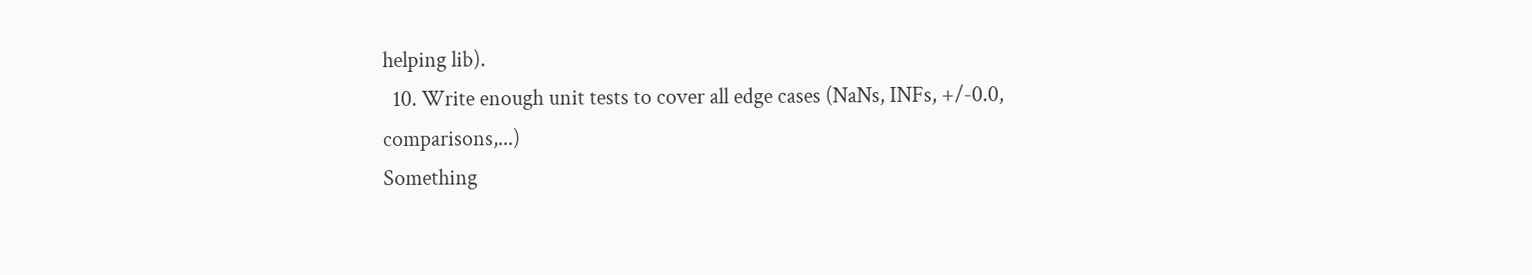helping lib).
  10. Write enough unit tests to cover all edge cases (NaNs, INFs, +/-0.0, comparisons,...)
Something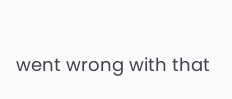went wrong with that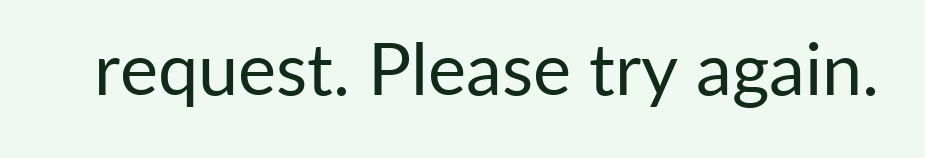request. Please try again.